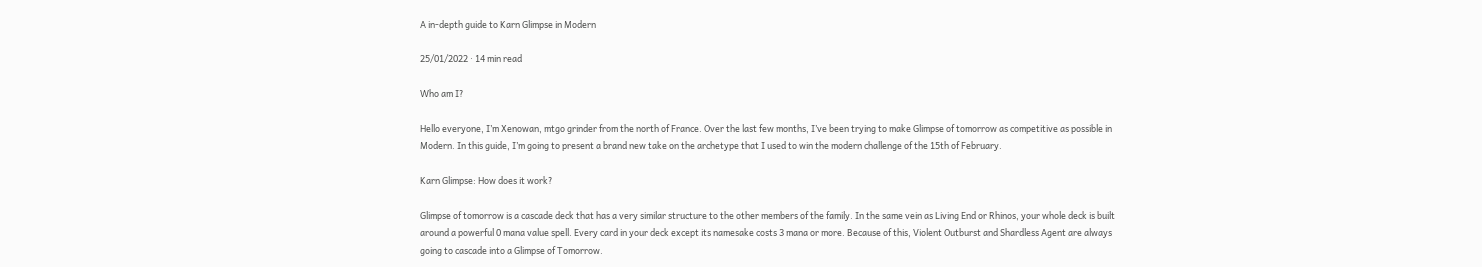A in-depth guide to Karn Glimpse in Modern

25/01/2022 · 14 min read

Who am I?

Hello everyone, I’m Xenowan, mtgo grinder from the north of France. Over the last few months, I’ve been trying to make Glimpse of tomorrow as competitive as possible in Modern. In this guide, I’m going to present a brand new take on the archetype that I used to win the modern challenge of the 15th of February.

Karn Glimpse: How does it work?

Glimpse of tomorrow is a cascade deck that has a very similar structure to the other members of the family. In the same vein as Living End or Rhinos, your whole deck is built around a powerful 0 mana value spell. Every card in your deck except its namesake costs 3 mana or more. Because of this, Violent Outburst and Shardless Agent are always going to cascade into a Glimpse of Tomorrow.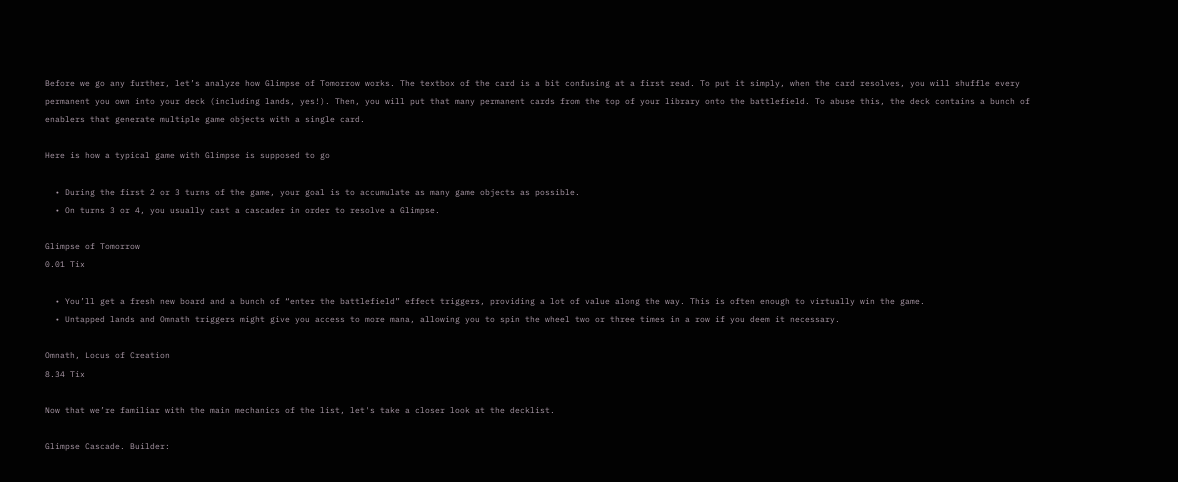Before we go any further, let’s analyze how Glimpse of Tomorrow works. The textbox of the card is a bit confusing at a first read. To put it simply, when the card resolves, you will shuffle every permanent you own into your deck (including lands, yes!). Then, you will put that many permanent cards from the top of your library onto the battlefield. To abuse this, the deck contains a bunch of enablers that generate multiple game objects with a single card.

Here is how a typical game with Glimpse is supposed to go

  • During the first 2 or 3 turns of the game, your goal is to accumulate as many game objects as possible.
  • On turns 3 or 4, you usually cast a cascader in order to resolve a Glimpse.

Glimpse of Tomorrow
0.01 Tix

  • You’ll get a fresh new board and a bunch of “enter the battlefield” effect triggers, providing a lot of value along the way. This is often enough to virtually win the game.
  • Untapped lands and Omnath triggers might give you access to more mana, allowing you to spin the wheel two or three times in a row if you deem it necessary.

Omnath, Locus of Creation
8.34 Tix

Now that we’re familiar with the main mechanics of the list, let's take a closer look at the decklist.

Glimpse Cascade. Builder: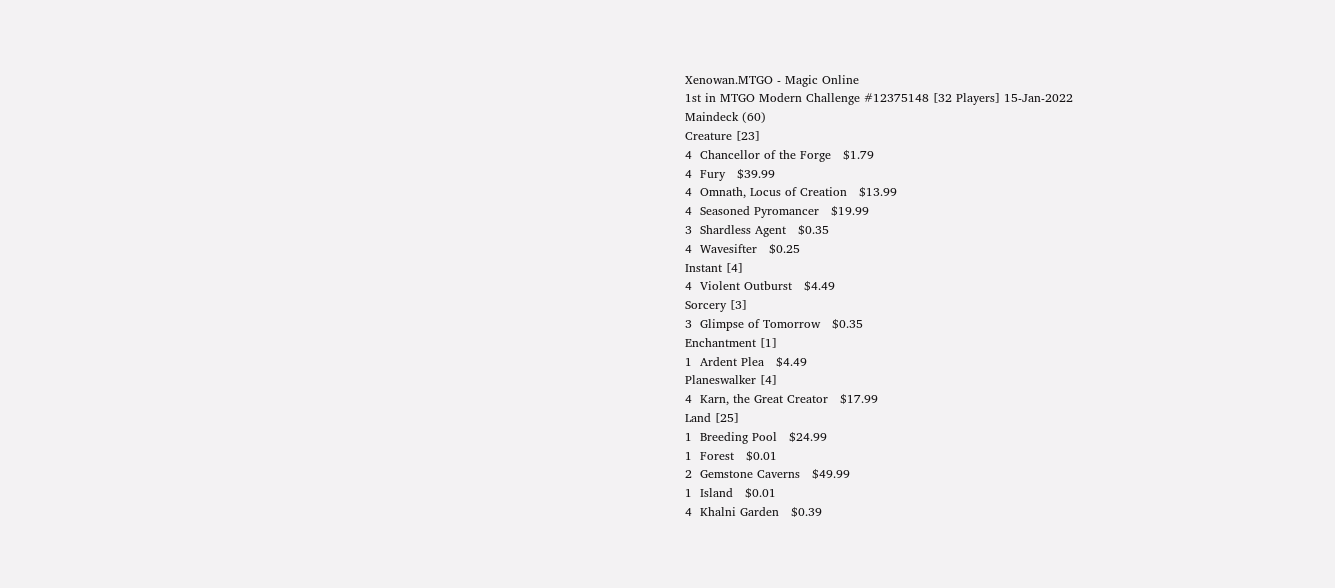Xenowan.MTGO - Magic Online
1st in MTGO Modern Challenge #12375148 [32 Players] 15-Jan-2022
Maindeck (60)
Creature [23]
4  Chancellor of the Forge   $1.79
4  Fury   $39.99
4  Omnath, Locus of Creation   $13.99
4  Seasoned Pyromancer   $19.99
3  Shardless Agent   $0.35
4  Wavesifter   $0.25
Instant [4]
4  Violent Outburst   $4.49
Sorcery [3]
3  Glimpse of Tomorrow   $0.35
Enchantment [1]
1  Ardent Plea   $4.49
Planeswalker [4]
4  Karn, the Great Creator   $17.99
Land [25]
1  Breeding Pool   $24.99
1  Forest   $0.01
2  Gemstone Caverns   $49.99
1  Island   $0.01
4  Khalni Garden   $0.39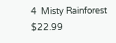4  Misty Rainforest   $22.99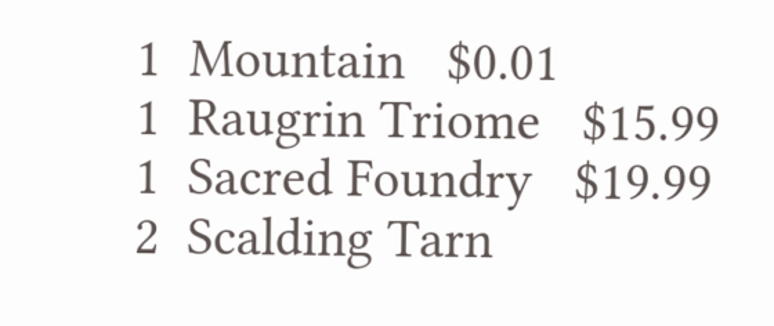1  Mountain   $0.01
1  Raugrin Triome   $15.99
1  Sacred Foundry   $19.99
2  Scalding Tarn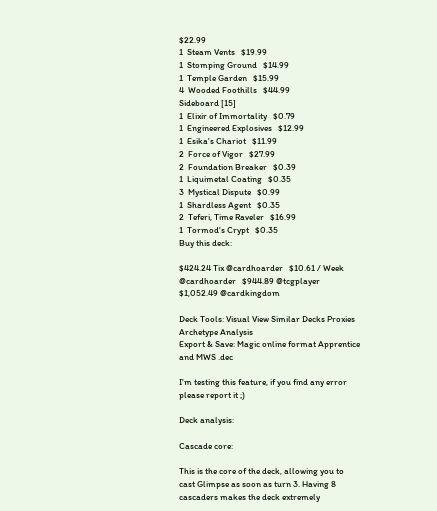$22.99
1  Steam Vents   $19.99
1  Stomping Ground   $14.99
1  Temple Garden   $15.99
4  Wooded Foothills   $44.99
Sideboard [15]
1  Elixir of Immortality   $0.79
1  Engineered Explosives   $12.99
1  Esika's Chariot   $11.99
2  Force of Vigor   $27.99
2  Foundation Breaker   $0.39
1  Liquimetal Coating   $0.35
3  Mystical Dispute   $0.99
1  Shardless Agent   $0.35
2  Teferi, Time Raveler   $16.99
1  Tormod's Crypt   $0.35
Buy this deck:

$424.24 Tix @cardhoarder   $10.61 / Week @cardhoarder   $944.89 @tcgplayer   $1,052.49 @cardkingdom

Deck Tools: Visual View Similar Decks Proxies Archetype Analysis
Export & Save: Magic online format Apprentice and MWS .dec

I'm testing this feature, if you find any error please report it ;)

Deck analysis:

Cascade core:

This is the core of the deck, allowing you to cast Glimpse as soon as turn 3. Having 8 cascaders makes the deck extremely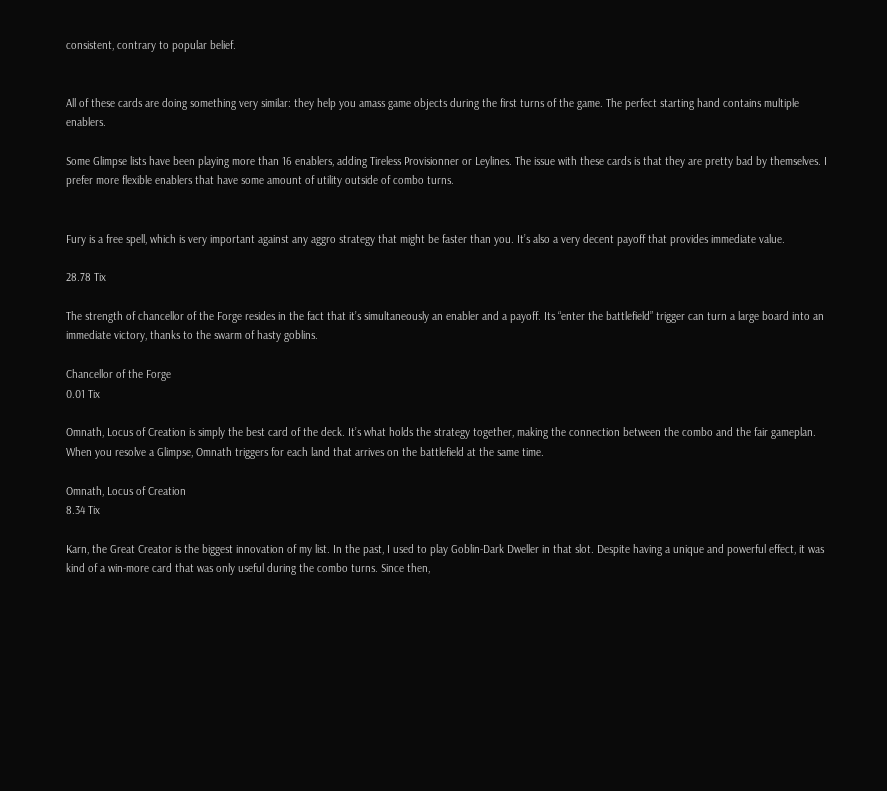consistent, contrary to popular belief.


All of these cards are doing something very similar: they help you amass game objects during the first turns of the game. The perfect starting hand contains multiple enablers.

Some Glimpse lists have been playing more than 16 enablers, adding Tireless Provisionner or Leylines. The issue with these cards is that they are pretty bad by themselves. I prefer more flexible enablers that have some amount of utility outside of combo turns.


Fury is a free spell, which is very important against any aggro strategy that might be faster than you. It’s also a very decent payoff that provides immediate value.

28.78 Tix

The strength of chancellor of the Forge resides in the fact that it’s simultaneously an enabler and a payoff. Its “enter the battlefield” trigger can turn a large board into an immediate victory, thanks to the swarm of hasty goblins.

Chancellor of the Forge
0.01 Tix

Omnath, Locus of Creation is simply the best card of the deck. It’s what holds the strategy together, making the connection between the combo and the fair gameplan. When you resolve a Glimpse, Omnath triggers for each land that arrives on the battlefield at the same time.

Omnath, Locus of Creation
8.34 Tix

Karn, the Great Creator is the biggest innovation of my list. In the past, I used to play Goblin-Dark Dweller in that slot. Despite having a unique and powerful effect, it was kind of a win-more card that was only useful during the combo turns. Since then,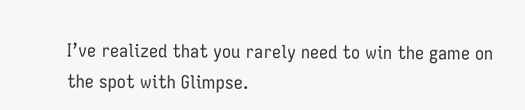I’ve realized that you rarely need to win the game on the spot with Glimpse.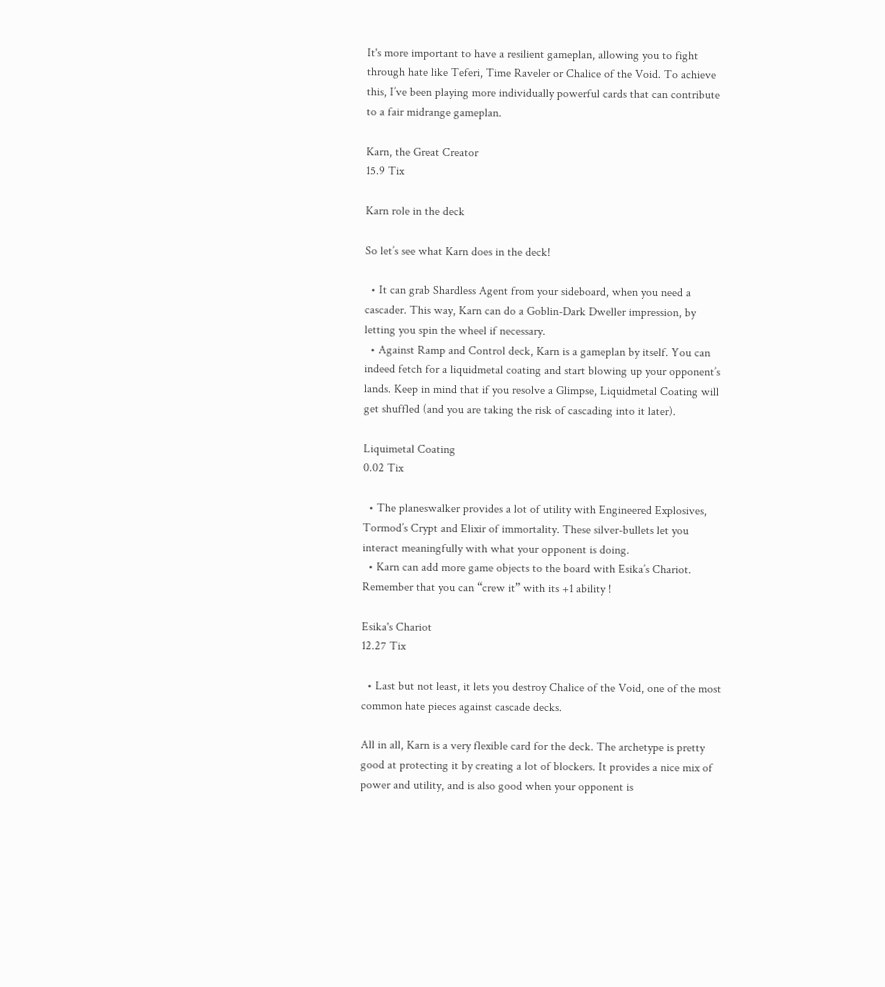It's more important to have a resilient gameplan, allowing you to fight through hate like Teferi, Time Raveler or Chalice of the Void. To achieve this, I’ve been playing more individually powerful cards that can contribute to a fair midrange gameplan.

Karn, the Great Creator
15.9 Tix

Karn role in the deck

So let’s see what Karn does in the deck!

  • It can grab Shardless Agent from your sideboard, when you need a cascader. This way, Karn can do a Goblin-Dark Dweller impression, by letting you spin the wheel if necessary.
  • Against Ramp and Control deck, Karn is a gameplan by itself. You can indeed fetch for a liquidmetal coating and start blowing up your opponent’s lands. Keep in mind that if you resolve a Glimpse, Liquidmetal Coating will get shuffled (and you are taking the risk of cascading into it later).

Liquimetal Coating
0.02 Tix

  • The planeswalker provides a lot of utility with Engineered Explosives, Tormod’s Crypt and Elixir of immortality. These silver-bullets let you interact meaningfully with what your opponent is doing.
  • Karn can add more game objects to the board with Esika’s Chariot. Remember that you can “crew it” with its +1 ability !

Esika's Chariot
12.27 Tix

  • Last but not least, it lets you destroy Chalice of the Void, one of the most common hate pieces against cascade decks.

All in all, Karn is a very flexible card for the deck. The archetype is pretty good at protecting it by creating a lot of blockers. It provides a nice mix of power and utility, and is also good when your opponent is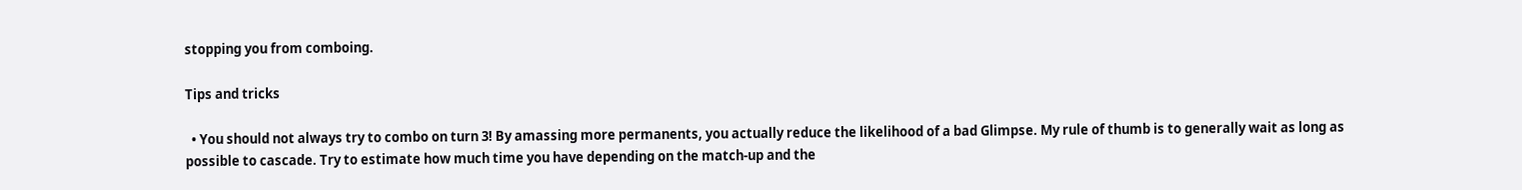stopping you from comboing.

Tips and tricks

  • You should not always try to combo on turn 3! By amassing more permanents, you actually reduce the likelihood of a bad Glimpse. My rule of thumb is to generally wait as long as possible to cascade. Try to estimate how much time you have depending on the match-up and the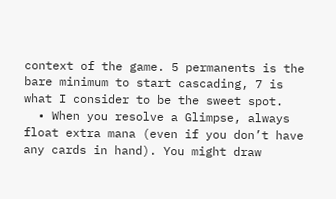context of the game. 5 permanents is the bare minimum to start cascading, 7 is what I consider to be the sweet spot.
  • When you resolve a Glimpse, always float extra mana (even if you don’t have any cards in hand). You might draw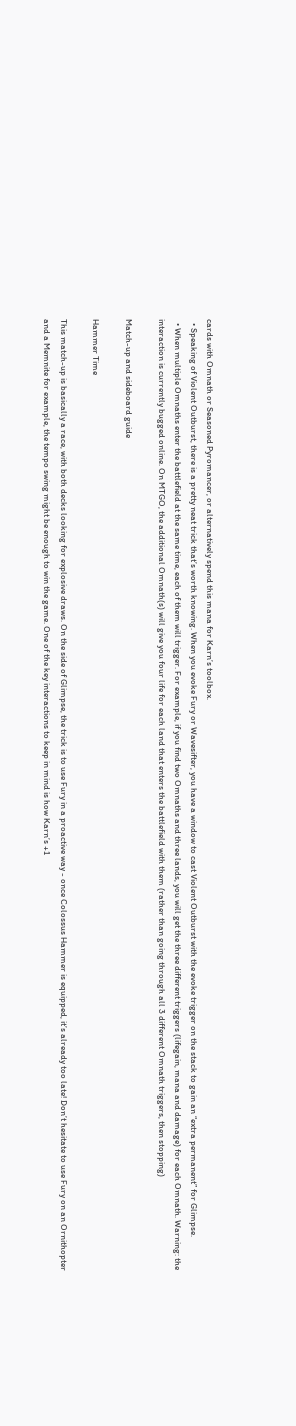cards with Omnath or Seasoned Pyromancer, or alternatively spend this mana for Karn’s toolbox.
  • Speaking of Violent Outburst, there is a pretty neat trick that’s worth knowing. When you evoke Fury or Wavesifter, you have a window to cast Violent Outburst with the evoke trigger on the stack to gain an “extra permanent” for Glimpse.
  • When multiple Omnaths enter the battlefield at the same time, each of them will trigger. For example, if you find two Omnaths and three lands, you will get the three different triggers (lifegain, mana and damage) for each Omnath. Warning: the interaction is currently bugged online. On MTGO, the additional Omnath(s) will give you four life for each land that enters the battlefield with them (rather than going through all 3 different Omnath triggers, then stopping)

Match-up and sideboard guide

Hammer Time

This match-up is basically a race, with both decks looking for explosive draws. On the side of Glimpse, the trick is to use Fury in a proactive way - once Colossus Hammer is equipped, it’s already too late! Don’t hesitate to use Fury on an Ornithopter and a Memnite for example, the tempo swing might be enough to win the game. One of the key interactions to keep in mind is how Karn’s +1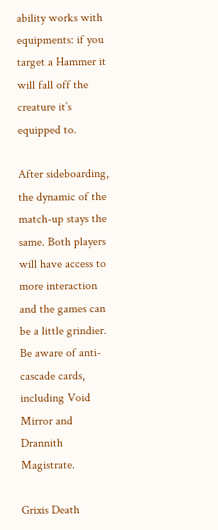ability works with equipments: if you target a Hammer it will fall off the creature it’s equipped to.

After sideboarding, the dynamic of the match-up stays the same. Both players will have access to more interaction and the games can be a little grindier. Be aware of anti-cascade cards, including Void Mirror and Drannith Magistrate.

Grixis Death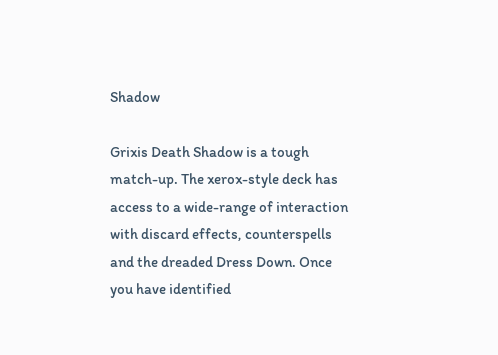Shadow

Grixis Death Shadow is a tough match-up. The xerox-style deck has access to a wide-range of interaction with discard effects, counterspells and the dreaded Dress Down. Once you have identified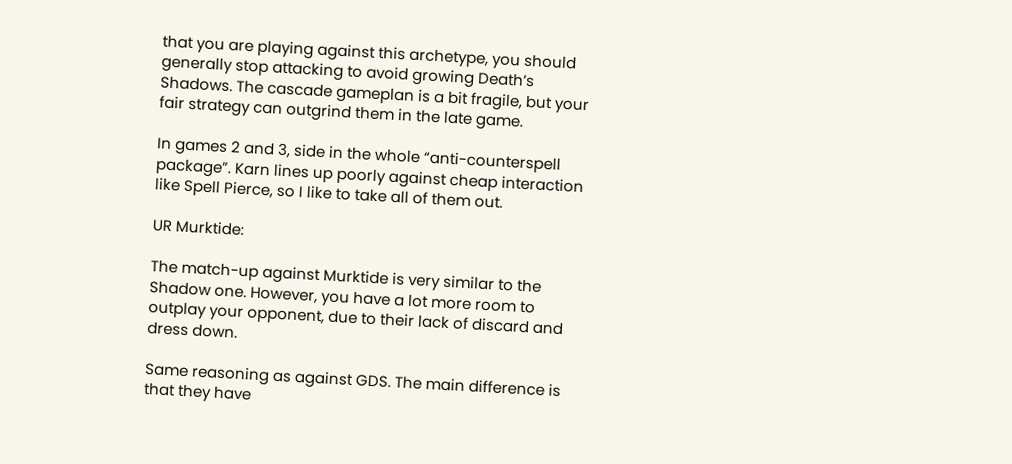that you are playing against this archetype, you should generally stop attacking to avoid growing Death’s Shadows. The cascade gameplan is a bit fragile, but your fair strategy can outgrind them in the late game.

In games 2 and 3, side in the whole “anti-counterspell package”. Karn lines up poorly against cheap interaction like Spell Pierce, so I like to take all of them out.

UR Murktide:

The match-up against Murktide is very similar to the Shadow one. However, you have a lot more room to outplay your opponent, due to their lack of discard and dress down.

Same reasoning as against GDS. The main difference is that they have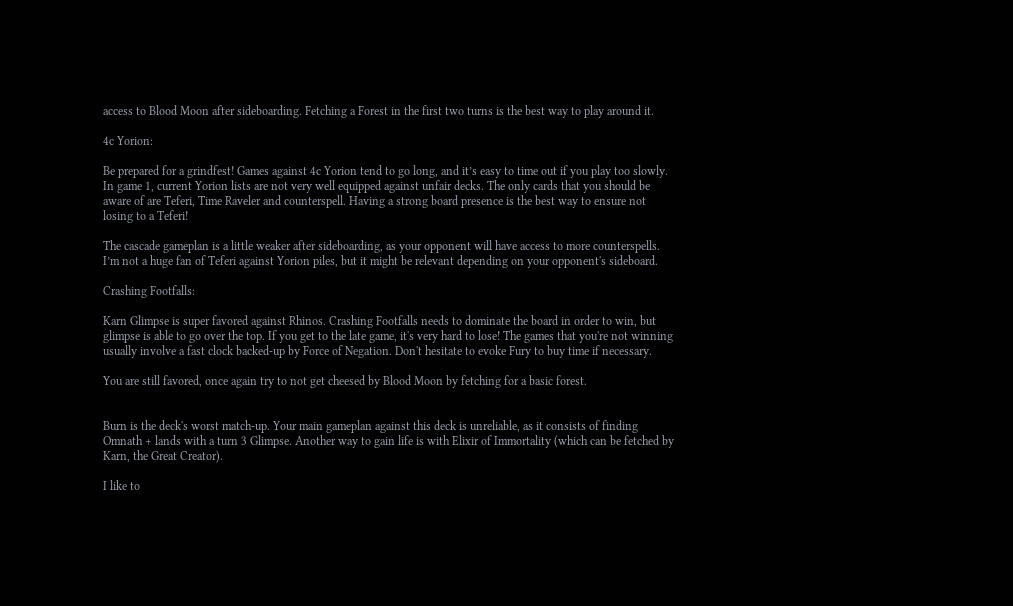access to Blood Moon after sideboarding. Fetching a Forest in the first two turns is the best way to play around it.

4c Yorion:

Be prepared for a grindfest! Games against 4c Yorion tend to go long, and it’s easy to time out if you play too slowly. In game 1, current Yorion lists are not very well equipped against unfair decks. The only cards that you should be aware of are Teferi, Time Raveler and counterspell. Having a strong board presence is the best way to ensure not losing to a Teferi!

The cascade gameplan is a little weaker after sideboarding, as your opponent will have access to more counterspells. I’m not a huge fan of Teferi against Yorion piles, but it might be relevant depending on your opponent's sideboard.

Crashing Footfalls:

Karn Glimpse is super favored against Rhinos. Crashing Footfalls needs to dominate the board in order to win, but glimpse is able to go over the top. If you get to the late game, it's very hard to lose! The games that you're not winning usually involve a fast clock backed-up by Force of Negation. Don't hesitate to evoke Fury to buy time if necessary.

You are still favored, once again try to not get cheesed by Blood Moon by fetching for a basic forest.


Burn is the deck's worst match-up. Your main gameplan against this deck is unreliable, as it consists of finding Omnath + lands with a turn 3 Glimpse. Another way to gain life is with Elixir of Immortality (which can be fetched by Karn, the Great Creator).

I like to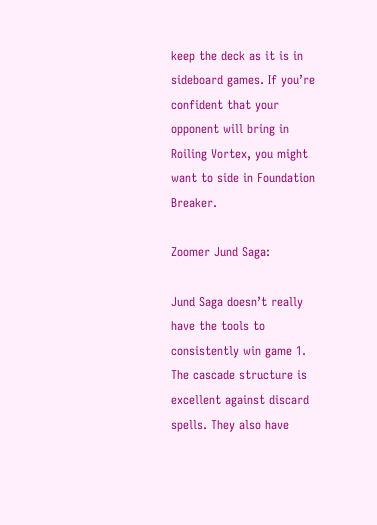keep the deck as it is in sideboard games. If you’re confident that your opponent will bring in Roiling Vortex, you might want to side in Foundation Breaker.

Zoomer Jund Saga:

Jund Saga doesn’t really have the tools to consistently win game 1. The cascade structure is excellent against discard spells. They also have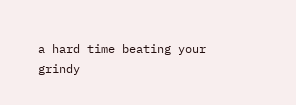a hard time beating your grindy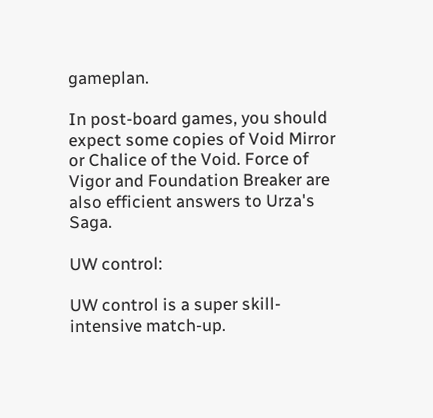gameplan.

In post-board games, you should expect some copies of Void Mirror or Chalice of the Void. Force of Vigor and Foundation Breaker are also efficient answers to Urza's Saga.

UW control:

UW control is a super skill-intensive match-up.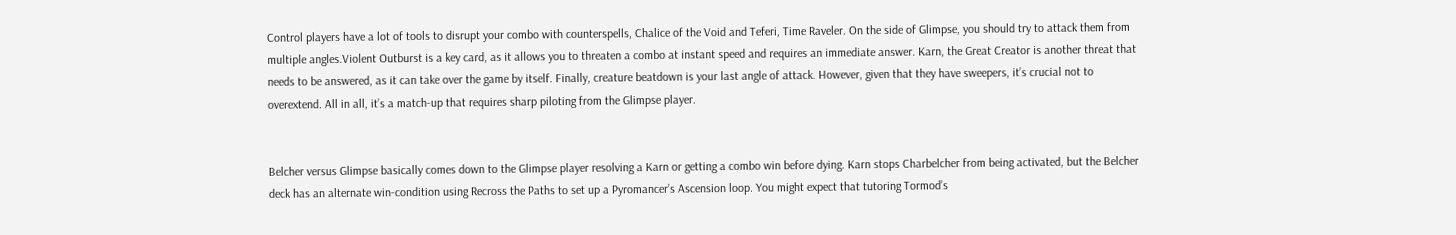Control players have a lot of tools to disrupt your combo with counterspells, Chalice of the Void and Teferi, Time Raveler. On the side of Glimpse, you should try to attack them from multiple angles.Violent Outburst is a key card, as it allows you to threaten a combo at instant speed and requires an immediate answer. Karn, the Great Creator is another threat that needs to be answered, as it can take over the game by itself. Finally, creature beatdown is your last angle of attack. However, given that they have sweepers, it’s crucial not to overextend. All in all, it’s a match-up that requires sharp piloting from the Glimpse player.


Belcher versus Glimpse basically comes down to the Glimpse player resolving a Karn or getting a combo win before dying. Karn stops Charbelcher from being activated, but the Belcher deck has an alternate win-condition using Recross the Paths to set up a Pyromancer’s Ascension loop. You might expect that tutoring Tormod’s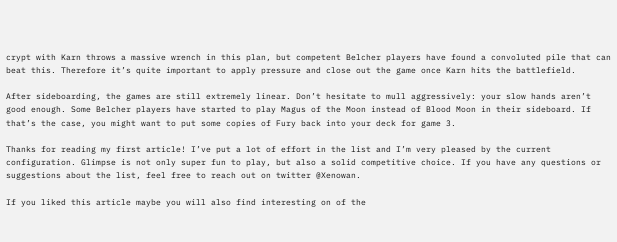crypt with Karn throws a massive wrench in this plan, but competent Belcher players have found a convoluted pile that can beat this. Therefore it’s quite important to apply pressure and close out the game once Karn hits the battlefield.

After sideboarding, the games are still extremely linear. Don’t hesitate to mull aggressively: your slow hands aren’t good enough. Some Belcher players have started to play Magus of the Moon instead of Blood Moon in their sideboard. If that’s the case, you might want to put some copies of Fury back into your deck for game 3.

Thanks for reading my first article! I’ve put a lot of effort in the list and I’m very pleased by the current configuration. Glimpse is not only super fun to play, but also a solid competitive choice. If you have any questions or suggestions about the list, feel free to reach out on twitter @Xenowan.

If you liked this article maybe you will also find interesting on of the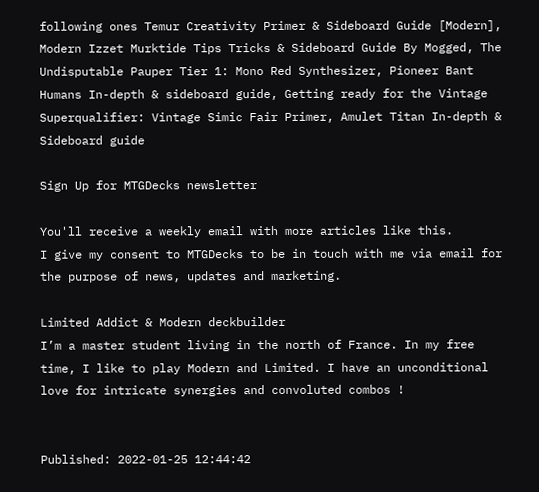following ones Temur Creativity Primer & Sideboard Guide [Modern], Modern Izzet Murktide Tips Tricks & Sideboard Guide By Mogged, The Undisputable Pauper Tier 1: Mono Red Synthesizer, Pioneer Bant Humans In-depth & sideboard guide, Getting ready for the Vintage Superqualifier: Vintage Simic Fair Primer, Amulet Titan In-depth & Sideboard guide

Sign Up for MTGDecks newsletter

You'll receive a weekly email with more articles like this.
I give my consent to MTGDecks to be in touch with me via email for the purpose of news, updates and marketing.

Limited Addict & Modern deckbuilder
I’m a master student living in the north of France. In my free time, I like to play Modern and Limited. I have an unconditional love for intricate synergies and convoluted combos !


Published: 2022-01-25 12:44:42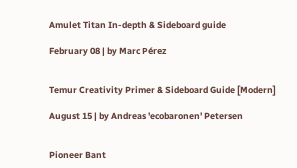Amulet Titan In-depth & Sideboard guide

February 08 | by Marc Pérez


Temur Creativity Primer & Sideboard Guide [Modern]

August 15 | by Andreas 'ecobaronen' Petersen


Pioneer Bant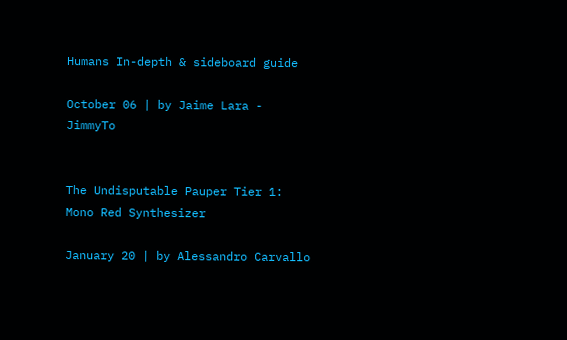Humans In-depth & sideboard guide

October 06 | by Jaime Lara - JimmyTo


The Undisputable Pauper Tier 1: Mono Red Synthesizer

January 20 | by Alessandro Carvallo